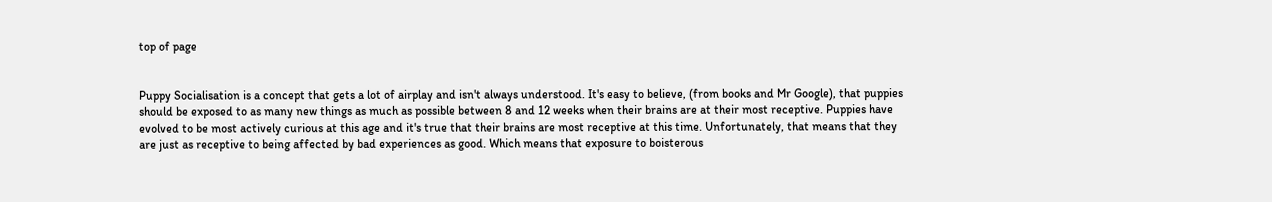top of page


Puppy Socialisation is a concept that gets a lot of airplay and isn't always understood. It's easy to believe, (from books and Mr Google), that puppies should be exposed to as many new things as much as possible between 8 and 12 weeks when their brains are at their most receptive. Puppies have evolved to be most actively curious at this age and it's true that their brains are most receptive at this time. Unfortunately, that means that they are just as receptive to being affected by bad experiences as good. Which means that exposure to boisterous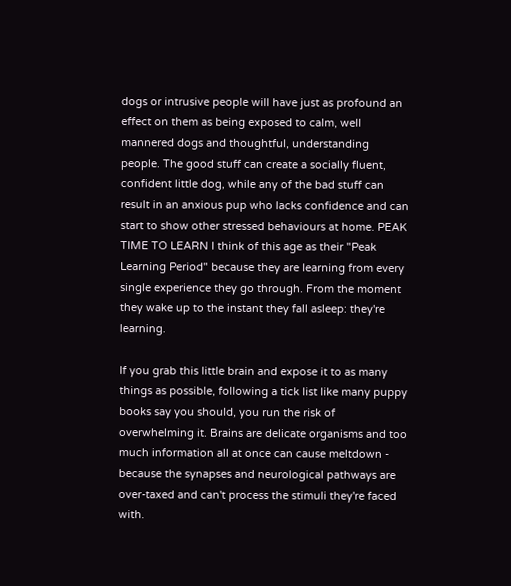dogs or intrusive people will have just as profound an effect on them as being exposed to calm, well mannered dogs and thoughtful, understanding people. The good stuff can create a socially fluent, confident little dog, while any of the bad stuff can result in an anxious pup who lacks confidence and can start to show other stressed behaviours at home. PEAK TIME TO LEARN I think of this age as their "Peak Learning Period" because they are learning from every single experience they go through. From the moment they wake up to the instant they fall asleep: they're learning.

If you grab this little brain and expose it to as many things as possible, following a tick list like many puppy books say you should, you run the risk of overwhelming it. Brains are delicate organisms and too much information all at once can cause meltdown - because the synapses and neurological pathways are over-taxed and can't process the stimuli they're faced with.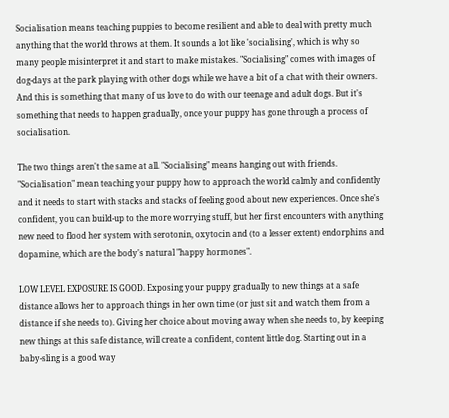Socialisation means teaching puppies to become resilient and able to deal with pretty much anything that the world throws at them. It sounds a lot like 'socialising', which is why so many people misinterpret it and start to make mistakes. "Socialising" comes with images of dog-days at the park playing with other dogs while we have a bit of a chat with their owners. And this is something that many of us love to do with our teenage and adult dogs. But it's something that needs to happen gradually, once your puppy has gone through a process of socialisation.

The two things aren't the same at all. "Socialising" means hanging out with friends. "Socialisation" mean teaching your puppy how to approach the world calmly and confidently and it needs to start with stacks and stacks of feeling good about new experiences. Once she's confident, you can build-up to the more worrying stuff, but her first encounters with anything new need to flood her system with serotonin, oxytocin and (to a lesser extent) endorphins and dopamine, which are the body's natural "happy hormones".

LOW LEVEL EXPOSURE IS GOOD. Exposing your puppy gradually to new things at a safe distance allows her to approach things in her own time (or just sit and watch them from a distance if she needs to). Giving her choice about moving away when she needs to, by keeping new things at this safe distance, will create a confident, content little dog. Starting out in a baby-sling is a good way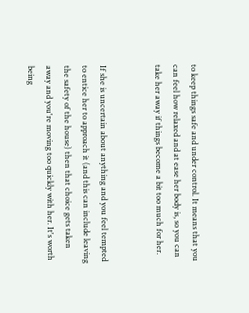to keep things safe and under control. It means that you can feel how relaxed and at ease her body is, so you can take her away if things become a bit too much for her.


If she is uncertain about anything and you feel tempted to entice her to approach it (and this can include leaving the safety of the house) then that choice gets taken away and you're moving too quickly with her. It's worth being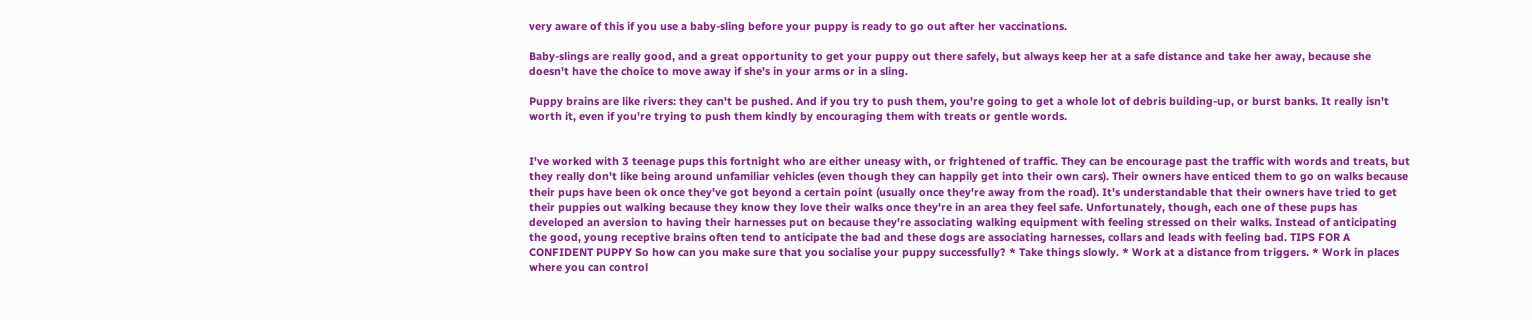very aware of this if you use a baby-sling before your puppy is ready to go out after her vaccinations.

Baby-slings are really good, and a great opportunity to get your puppy out there safely, but always keep her at a safe distance and take her away, because she doesn't have the choice to move away if she's in your arms or in a sling.

Puppy brains are like rivers: they can't be pushed. And if you try to push them, you're going to get a whole lot of debris building-up, or burst banks. It really isn't worth it, even if you're trying to push them kindly by encouraging them with treats or gentle words.


I've worked with 3 teenage pups this fortnight who are either uneasy with, or frightened of traffic. They can be encourage past the traffic with words and treats, but they really don't like being around unfamiliar vehicles (even though they can happily get into their own cars). Their owners have enticed them to go on walks because their pups have been ok once they've got beyond a certain point (usually once they're away from the road). It's understandable that their owners have tried to get their puppies out walking because they know they love their walks once they're in an area they feel safe. Unfortunately, though, each one of these pups has developed an aversion to having their harnesses put on because they're associating walking equipment with feeling stressed on their walks. Instead of anticipating the good, young receptive brains often tend to anticipate the bad and these dogs are associating harnesses, collars and leads with feeling bad. TIPS FOR A CONFIDENT PUPPY So how can you make sure that you socialise your puppy successfully? * Take things slowly. * Work at a distance from triggers. * Work in places where you can control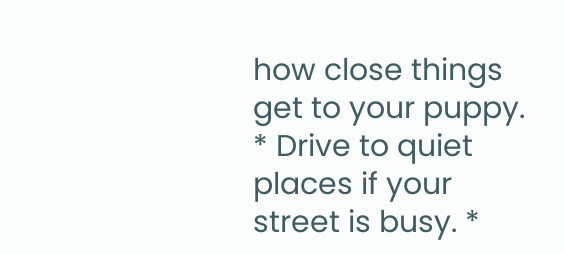how close things get to your puppy. * Drive to quiet places if your street is busy. *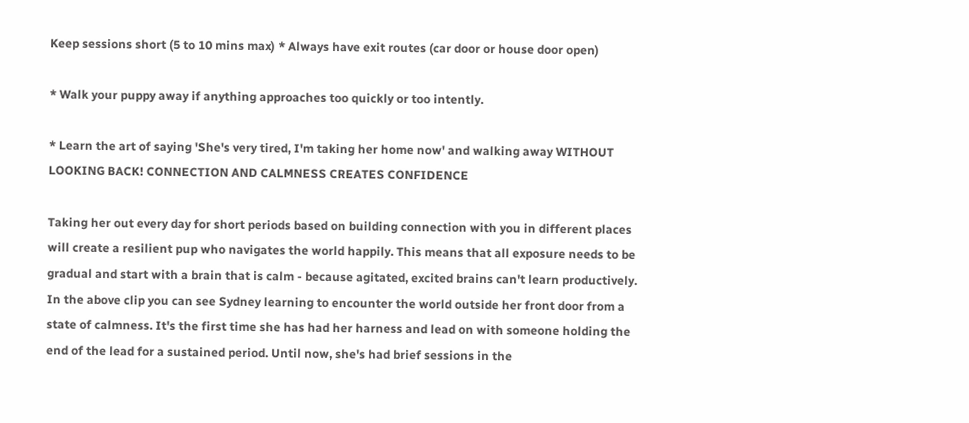Keep sessions short (5 to 10 mins max) * Always have exit routes (car door or house door open)

* Walk your puppy away if anything approaches too quickly or too intently.

* Learn the art of saying 'She's very tired, I'm taking her home now' and walking away WITHOUT LOOKING BACK! CONNECTION AND CALMNESS CREATES CONFIDENCE

Taking her out every day for short periods based on building connection with you in different places will create a resilient pup who navigates the world happily. This means that all exposure needs to be gradual and start with a brain that is calm - because agitated, excited brains can't learn productively. In the above clip you can see Sydney learning to encounter the world outside her front door from a state of calmness. It's the first time she has had her harness and lead on with someone holding the end of the lead for a sustained period. Until now, she's had brief sessions in the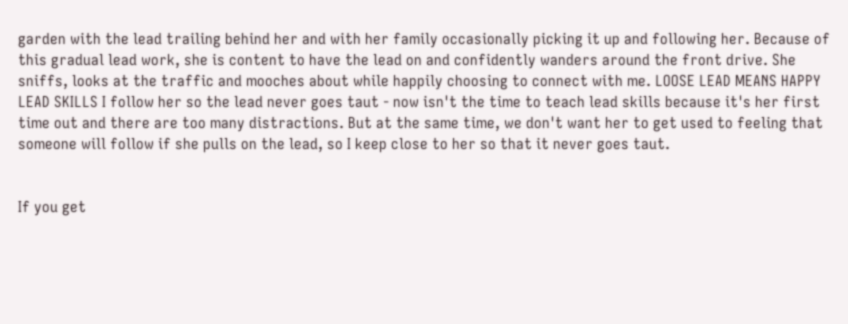garden with the lead trailing behind her and with her family occasionally picking it up and following her. Because of this gradual lead work, she is content to have the lead on and confidently wanders around the front drive. She sniffs, looks at the traffic and mooches about while happily choosing to connect with me. LOOSE LEAD MEANS HAPPY LEAD SKILLS I follow her so the lead never goes taut - now isn't the time to teach lead skills because it's her first time out and there are too many distractions. But at the same time, we don't want her to get used to feeling that someone will follow if she pulls on the lead, so I keep close to her so that it never goes taut.


If you get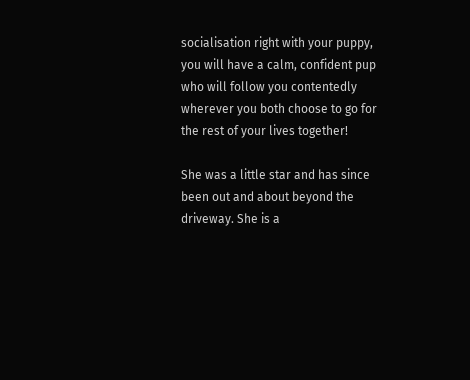socialisation right with your puppy, you will have a calm, confident pup who will follow you contentedly wherever you both choose to go for the rest of your lives together!

She was a little star and has since been out and about beyond the driveway. She is a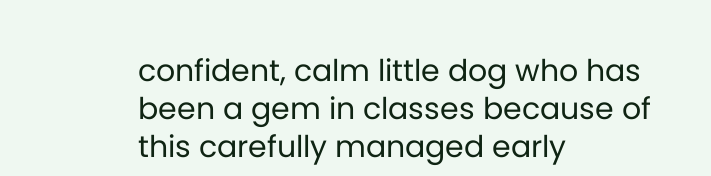confident, calm little dog who has been a gem in classes because of this carefully managed early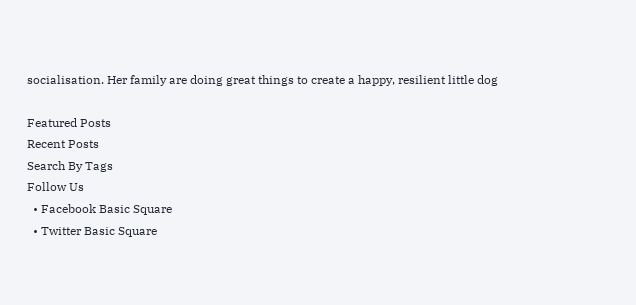socialisation. Her family are doing great things to create a happy, resilient little dog

Featured Posts
Recent Posts
Search By Tags
Follow Us
  • Facebook Basic Square
  • Twitter Basic Square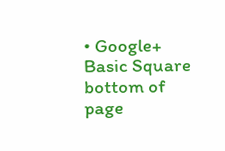• Google+ Basic Square
bottom of page